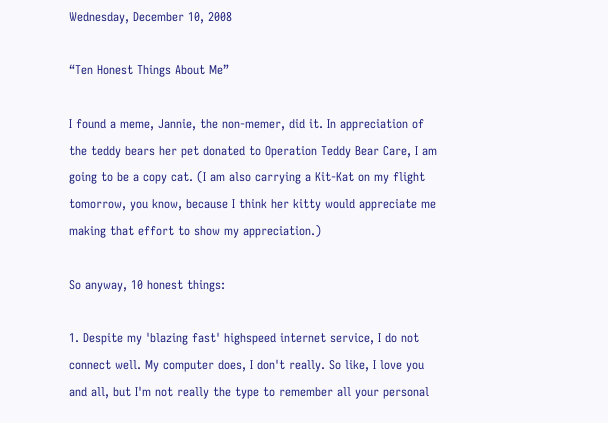Wednesday, December 10, 2008

“Ten Honest Things About Me”

I found a meme, Jannie, the non-memer, did it. In appreciation of the teddy bears her pet donated to Operation Teddy Bear Care, I am going to be a copy cat. (I am also carrying a Kit-Kat on my flight tomorrow, you know, because I think her kitty would appreciate me making that effort to show my appreciation.)

So anyway, 10 honest things:

1. Despite my 'blazing fast' highspeed internet service, I do not connect well. My computer does, I don't really. So like, I love you and all, but I'm not really the type to remember all your personal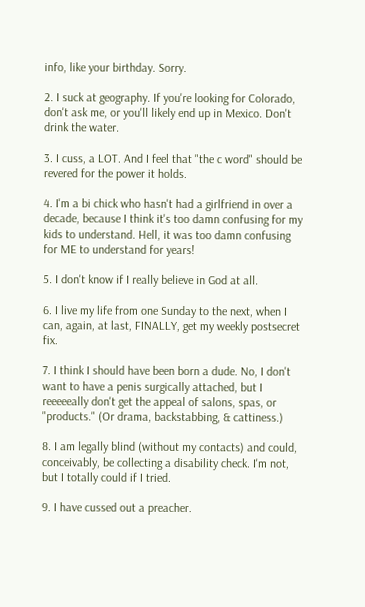info, like your birthday. Sorry.

2. I suck at geography. If you're looking for Colorado, don't ask me, or you'll likely end up in Mexico. Don't drink the water.

3. I cuss, a LOT. And I feel that "the c word" should be revered for the power it holds.

4. I'm a bi chick who hasn't had a girlfriend in over a decade, because I think it's too damn confusing for my kids to understand. Hell, it was too damn confusing for ME to understand for years!

5. I don't know if I really believe in God at all.

6. I live my life from one Sunday to the next, when I can, again, at last, FINALLY, get my weekly postsecret fix.

7. I think I should have been born a dude. No, I don't want to have a penis surgically attached, but I reeeeeally don't get the appeal of salons, spas, or "products." (Or drama, backstabbing, & cattiness.)

8. I am legally blind (without my contacts) and could, conceivably, be collecting a disability check. I'm not, but I totally could if I tried.

9. I have cussed out a preacher.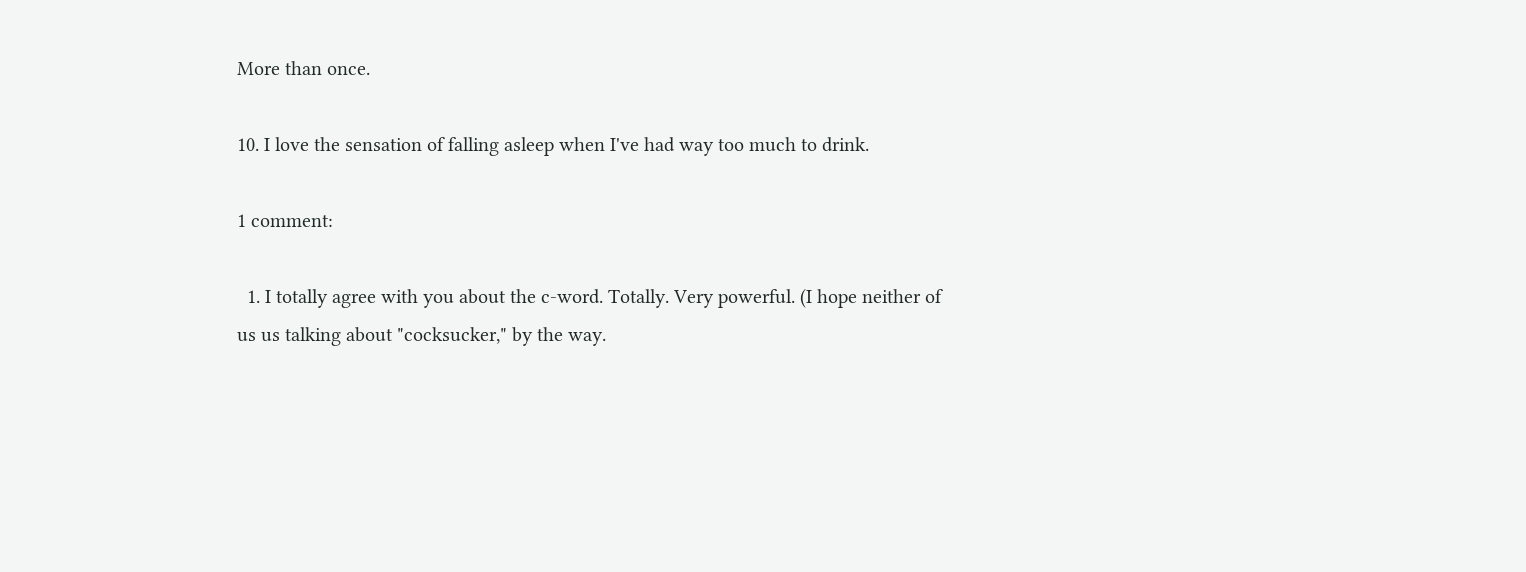More than once.

10. I love the sensation of falling asleep when I've had way too much to drink.

1 comment:

  1. I totally agree with you about the c-word. Totally. Very powerful. (I hope neither of us us talking about "cocksucker," by the way.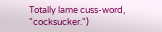Totally lame cuss-word, "cocksucker.")